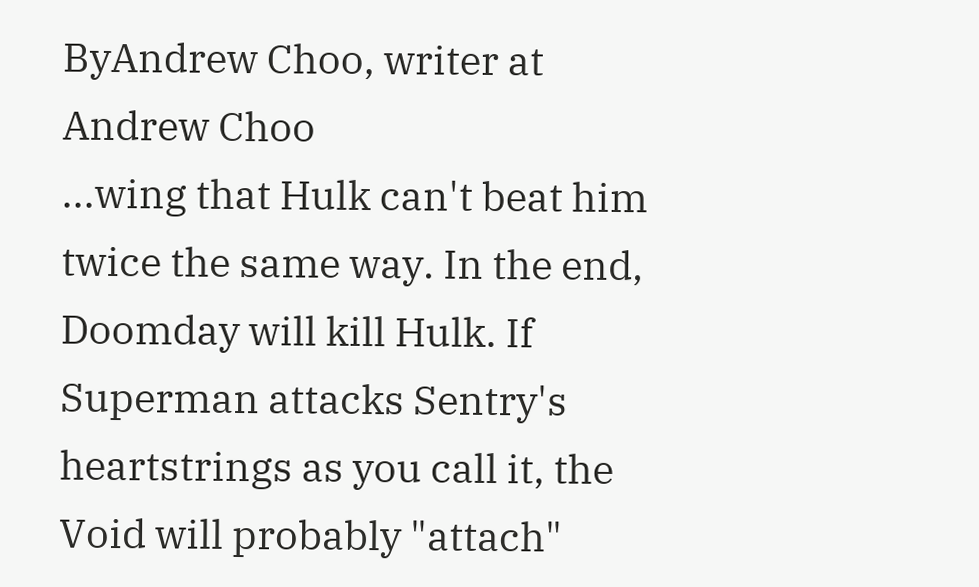ByAndrew Choo, writer at
Andrew Choo
...wing that Hulk can't beat him twice the same way. In the end, Doomday will kill Hulk. If Superman attacks Sentry's heartstrings as you call it, the Void will probably "attach"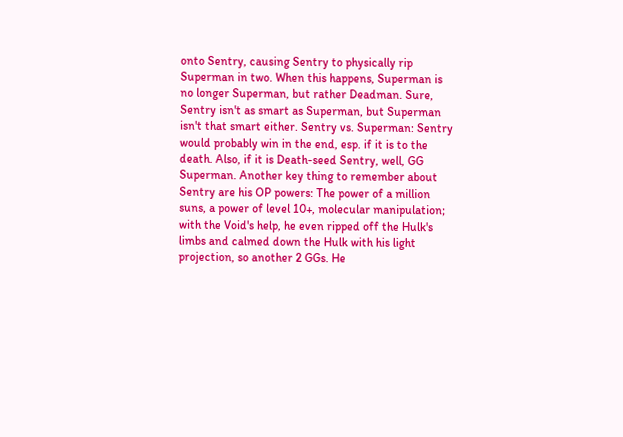onto Sentry, causing Sentry to physically rip Superman in two. When this happens, Superman is no longer Superman, but rather Deadman. Sure, Sentry isn't as smart as Superman, but Superman isn't that smart either. Sentry vs. Superman: Sentry would probably win in the end, esp. if it is to the death. Also, if it is Death-seed Sentry, well, GG Superman. Another key thing to remember about Sentry are his OP powers: The power of a million suns, a power of level 10+, molecular manipulation; with the Void's help, he even ripped off the Hulk's limbs and calmed down the Hulk with his light projection, so another 2 GGs. He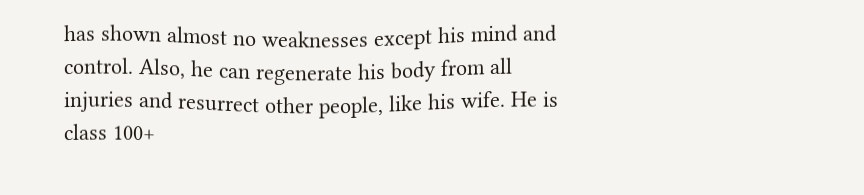has shown almost no weaknesses except his mind and control. Also, he can regenerate his body from all injuries and resurrect other people, like his wife. He is class 100+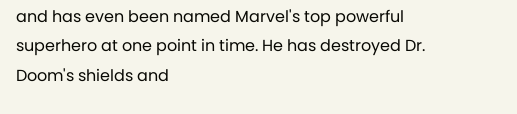and has even been named Marvel's top powerful superhero at one point in time. He has destroyed Dr. Doom's shields and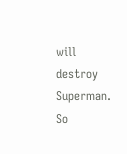will destroy Superman. So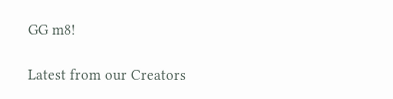GG m8!

Latest from our Creators